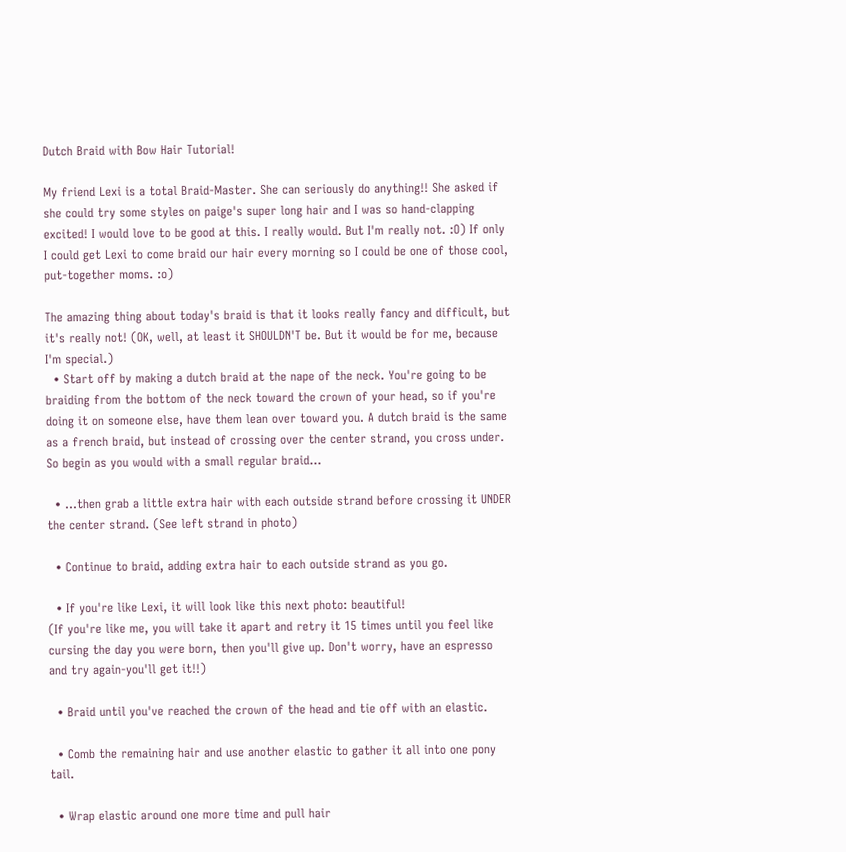Dutch Braid with Bow Hair Tutorial!

My friend Lexi is a total Braid-Master. She can seriously do anything!! She asked if she could try some styles on paige's super long hair and I was so hand-clapping excited! I would love to be good at this. I really would. But I'm really not. :O) If only I could get Lexi to come braid our hair every morning so I could be one of those cool, put-together moms. :o)

The amazing thing about today's braid is that it looks really fancy and difficult, but it's really not! (OK, well, at least it SHOULDN'T be. But it would be for me, because I'm special.)
  • Start off by making a dutch braid at the nape of the neck. You're going to be braiding from the bottom of the neck toward the crown of your head, so if you're doing it on someone else, have them lean over toward you. A dutch braid is the same as a french braid, but instead of crossing over the center strand, you cross under. So begin as you would with a small regular braid...

  • ...then grab a little extra hair with each outside strand before crossing it UNDER the center strand. (See left strand in photo)

  • Continue to braid, adding extra hair to each outside strand as you go.

  • If you're like Lexi, it will look like this next photo: beautiful!
(If you're like me, you will take it apart and retry it 15 times until you feel like cursing the day you were born, then you'll give up. Don't worry, have an espresso and try again-you'll get it!!)

  • Braid until you've reached the crown of the head and tie off with an elastic.

  • Comb the remaining hair and use another elastic to gather it all into one pony tail.

  • Wrap elastic around one more time and pull hair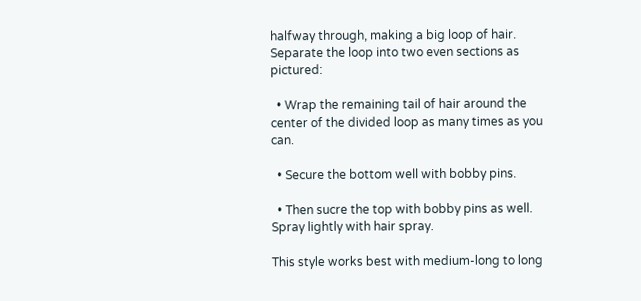halfway through, making a big loop of hair. Separate the loop into two even sections as pictured:

  • Wrap the remaining tail of hair around the center of the divided loop as many times as you can.

  • Secure the bottom well with bobby pins.

  • Then sucre the top with bobby pins as well. Spray lightly with hair spray.

This style works best with medium-long to long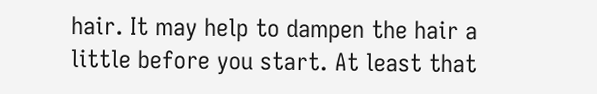hair. It may help to dampen the hair a little before you start. At least that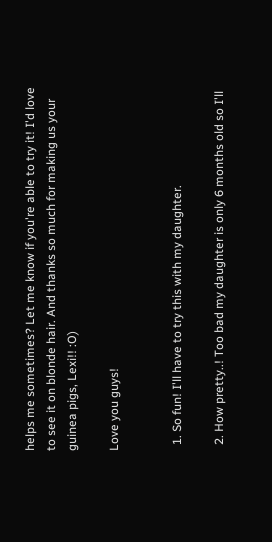helps me sometimes? Let me know if you're able to try it! I'd love to see it on blonde hair. And thanks so much for making us your guinea pigs, Lexi!! :O)

Love you guys!


  1. So fun! I'll have to try this with my daughter.

  2. How pretty..! Too bad my daughter is only 6 months old so I'll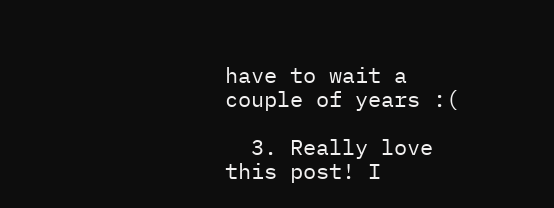have to wait a couple of years :(

  3. Really love this post! I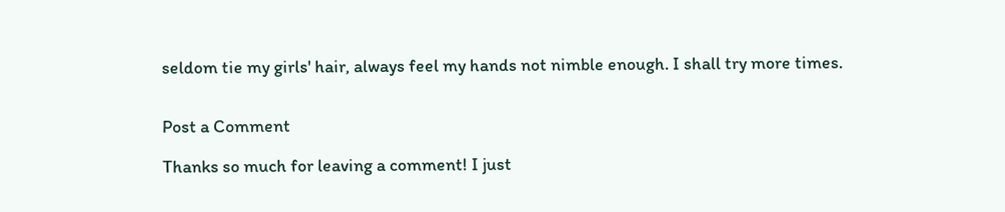seldom tie my girls' hair, always feel my hands not nimble enough. I shall try more times.


Post a Comment

Thanks so much for leaving a comment! I just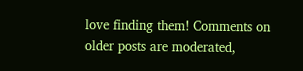love finding them! Comments on older posts are moderated,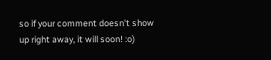so if your comment doesn't show up right away, it will soon! :o)